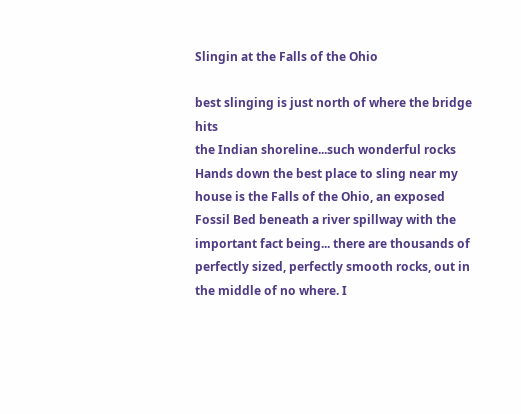Slingin at the Falls of the Ohio

best slinging is just north of where the bridge hits
the Indian shoreline...such wonderful rocks
Hands down the best place to sling near my house is the Falls of the Ohio, an exposed Fossil Bed beneath a river spillway with the important fact being... there are thousands of perfectly sized, perfectly smooth rocks, out in the middle of no where. I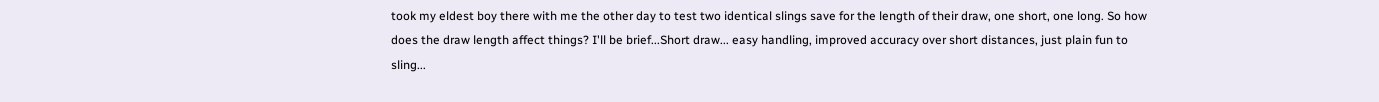took my eldest boy there with me the other day to test two identical slings save for the length of their draw, one short, one long. So how does the draw length affect things? I'll be brief...Short draw... easy handling, improved accuracy over short distances, just plain fun to sling...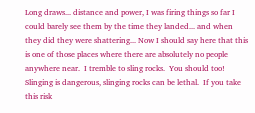Long draws... distance and power, I was firing things so far I could barely see them by the time they landed... and when they did they were shattering... Now I should say here that this is one of those places where there are absolutely no people anywhere near.  I tremble to sling rocks.  You should too!  Slinging is dangerous, slinging rocks can be lethal.  If you take this risk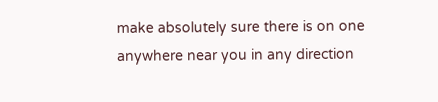make absolutely sure there is on one anywhere near you in any direction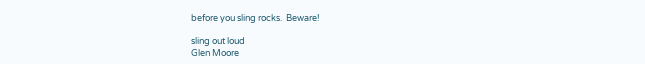before you sling rocks.  Beware!

sling out loud
Glen Moore